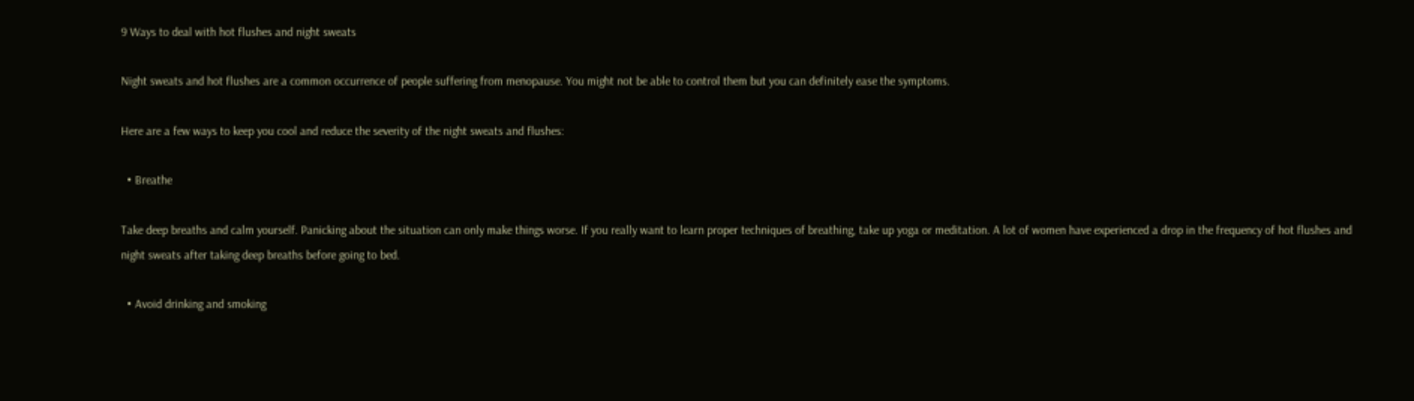9 Ways to deal with hot flushes and night sweats

Night sweats and hot flushes are a common occurrence of people suffering from menopause. You might not be able to control them but you can definitely ease the symptoms.

Here are a few ways to keep you cool and reduce the severity of the night sweats and flushes:

  • Breathe

Take deep breaths and calm yourself. Panicking about the situation can only make things worse. If you really want to learn proper techniques of breathing, take up yoga or meditation. A lot of women have experienced a drop in the frequency of hot flushes and night sweats after taking deep breaths before going to bed.

  • Avoid drinking and smoking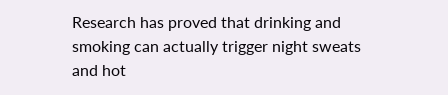Research has proved that drinking and smoking can actually trigger night sweats and hot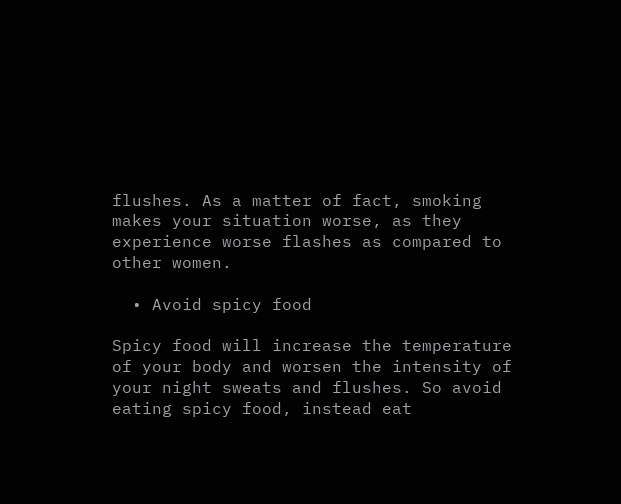flushes. As a matter of fact, smoking makes your situation worse, as they experience worse flashes as compared to other women.

  • Avoid spicy food

Spicy food will increase the temperature of your body and worsen the intensity of your night sweats and flushes. So avoid eating spicy food, instead eat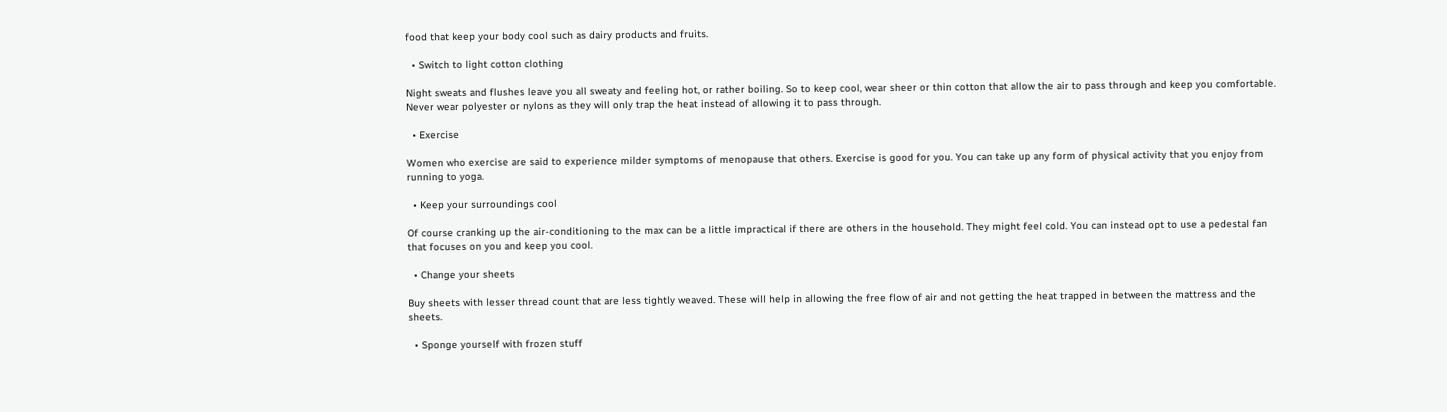food that keep your body cool such as dairy products and fruits.

  • Switch to light cotton clothing

Night sweats and flushes leave you all sweaty and feeling hot, or rather boiling. So to keep cool, wear sheer or thin cotton that allow the air to pass through and keep you comfortable. Never wear polyester or nylons as they will only trap the heat instead of allowing it to pass through.

  • Exercise

Women who exercise are said to experience milder symptoms of menopause that others. Exercise is good for you. You can take up any form of physical activity that you enjoy from running to yoga.

  • Keep your surroundings cool

Of course cranking up the air-conditioning to the max can be a little impractical if there are others in the household. They might feel cold. You can instead opt to use a pedestal fan that focuses on you and keep you cool.

  • Change your sheets

Buy sheets with lesser thread count that are less tightly weaved. These will help in allowing the free flow of air and not getting the heat trapped in between the mattress and the sheets.

  • Sponge yourself with frozen stuff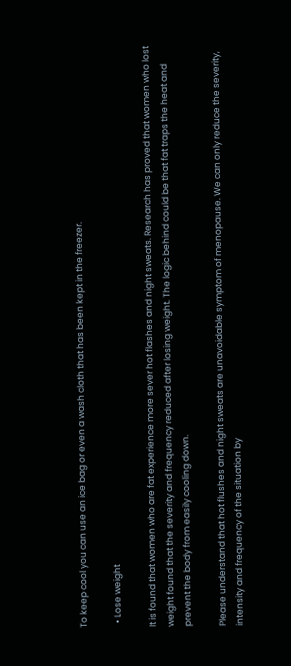To keep cool you can use an ice bag or even a wash cloth that has been kept in the freezer.

  • Lose weight

It is found that women who are fat experience more sever hot flashes and night sweats. Research has proved that women who lost weight found that the severity and frequency reduced after losing weight. The logic behind could be that fat traps the heat and prevent the body from easily cooling down.

Please understand that hot flushes and night sweats are unavoidable symptom of menopause. We can only reduce the severity, intensity and frequency of the situation by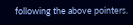following the above pointers.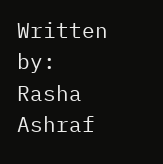Written by: Rasha Ashraf